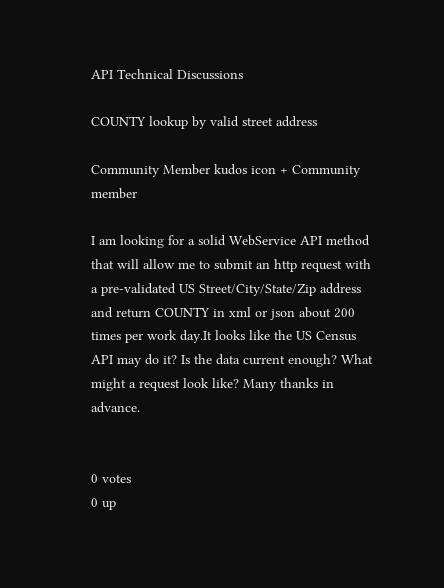API Technical Discussions

COUNTY lookup by valid street address

Community Member kudos icon + Community member

I am looking for a solid WebService API method that will allow me to submit an http request with a pre-validated US Street/City/State/Zip address and return COUNTY in xml or json about 200 times per work day.It looks like the US Census API may do it? Is the data current enough? What might a request look like? Many thanks in advance.


0 votes
0 up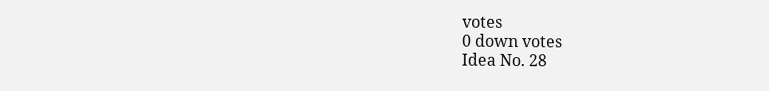votes
0 down votes
Idea No. 28